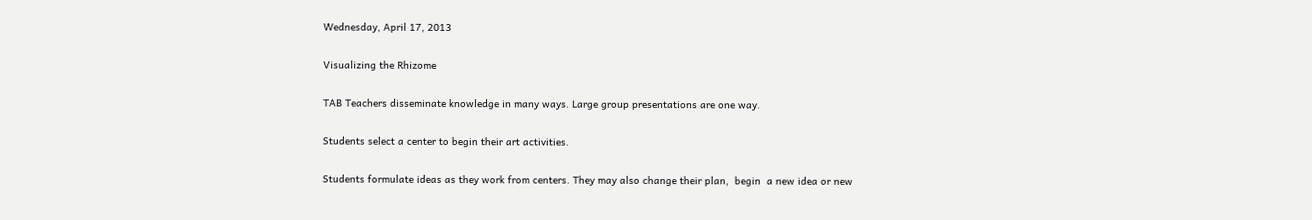Wednesday, April 17, 2013

Visualizing the Rhizome

TAB Teachers disseminate knowledge in many ways. Large group presentations are one way.

Students select a center to begin their art activities.

Students formulate ideas as they work from centers. They may also change their plan,  begin  a new idea or new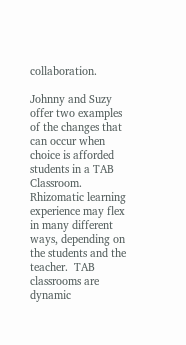collaboration.

Johnny and Suzy offer two examples of the changes that can occur when choice is afforded students in a TAB Classroom. Rhizomatic learning experience may flex in many different ways, depending on the students and the teacher.  TAB classrooms are dynamic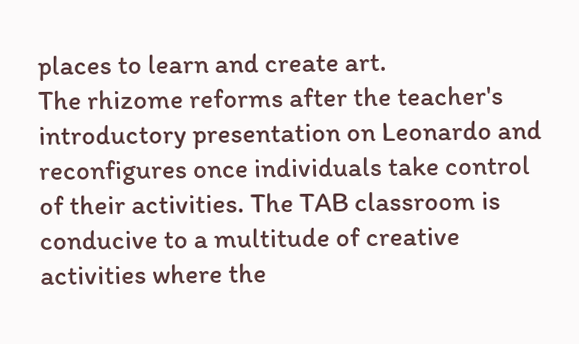places to learn and create art.
The rhizome reforms after the teacher's introductory presentation on Leonardo and reconfigures once individuals take control of their activities. The TAB classroom is conducive to a multitude of creative activities where the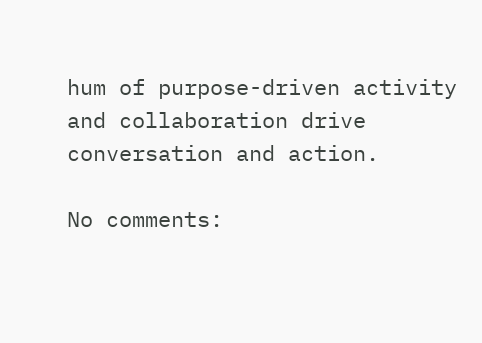hum of purpose-driven activity and collaboration drive conversation and action.

No comments: